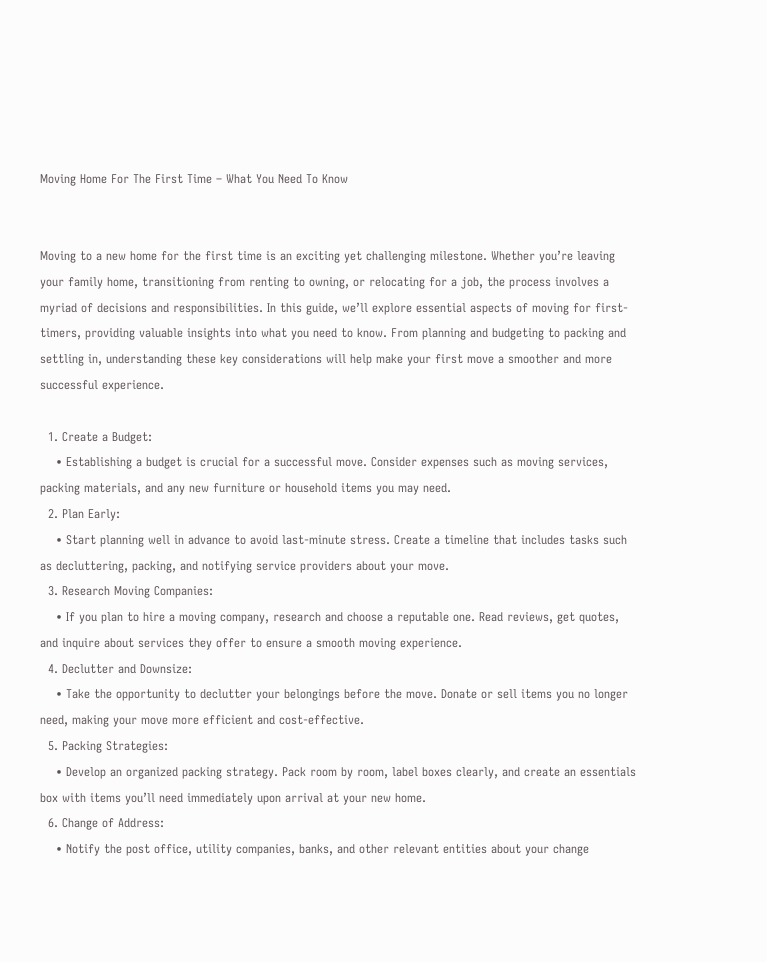Moving Home For The First Time – What You Need To Know


Moving to a new home for the first time is an exciting yet challenging milestone. Whether you’re leaving your family home, transitioning from renting to owning, or relocating for a job, the process involves a myriad of decisions and responsibilities. In this guide, we’ll explore essential aspects of moving for first-timers, providing valuable insights into what you need to know. From planning and budgeting to packing and settling in, understanding these key considerations will help make your first move a smoother and more successful experience.

  1. Create a Budget:
    • Establishing a budget is crucial for a successful move. Consider expenses such as moving services, packing materials, and any new furniture or household items you may need.
  2. Plan Early:
    • Start planning well in advance to avoid last-minute stress. Create a timeline that includes tasks such as decluttering, packing, and notifying service providers about your move.
  3. Research Moving Companies:
    • If you plan to hire a moving company, research and choose a reputable one. Read reviews, get quotes, and inquire about services they offer to ensure a smooth moving experience.
  4. Declutter and Downsize:
    • Take the opportunity to declutter your belongings before the move. Donate or sell items you no longer need, making your move more efficient and cost-effective.
  5. Packing Strategies:
    • Develop an organized packing strategy. Pack room by room, label boxes clearly, and create an essentials box with items you’ll need immediately upon arrival at your new home.
  6. Change of Address:
    • Notify the post office, utility companies, banks, and other relevant entities about your change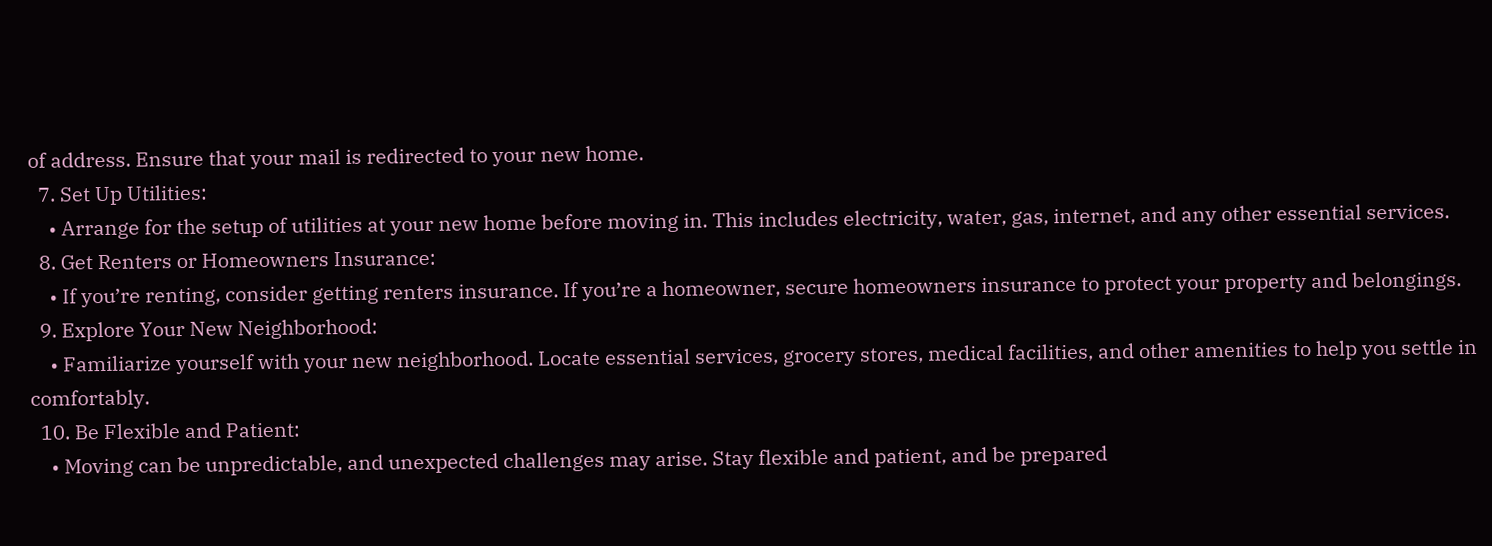of address. Ensure that your mail is redirected to your new home.
  7. Set Up Utilities:
    • Arrange for the setup of utilities at your new home before moving in. This includes electricity, water, gas, internet, and any other essential services.
  8. Get Renters or Homeowners Insurance:
    • If you’re renting, consider getting renters insurance. If you’re a homeowner, secure homeowners insurance to protect your property and belongings.
  9. Explore Your New Neighborhood:
    • Familiarize yourself with your new neighborhood. Locate essential services, grocery stores, medical facilities, and other amenities to help you settle in comfortably.
  10. Be Flexible and Patient:
    • Moving can be unpredictable, and unexpected challenges may arise. Stay flexible and patient, and be prepared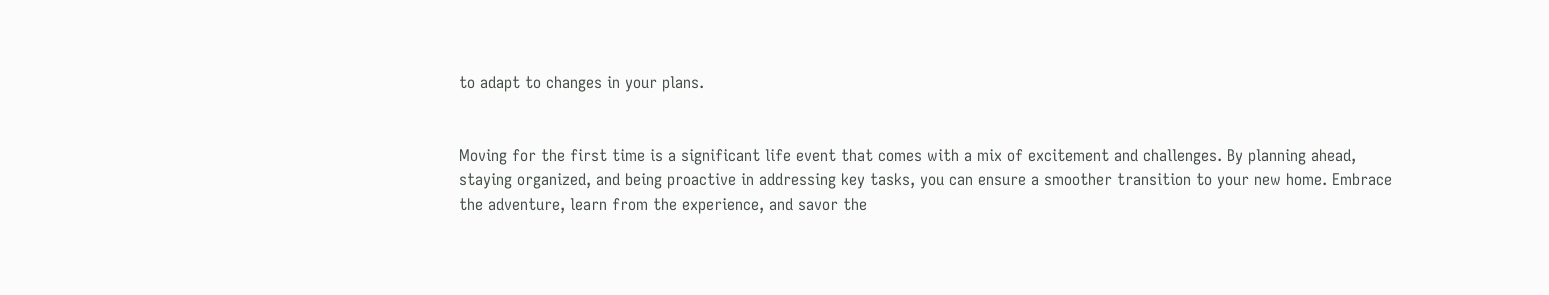to adapt to changes in your plans.


Moving for the first time is a significant life event that comes with a mix of excitement and challenges. By planning ahead, staying organized, and being proactive in addressing key tasks, you can ensure a smoother transition to your new home. Embrace the adventure, learn from the experience, and savor the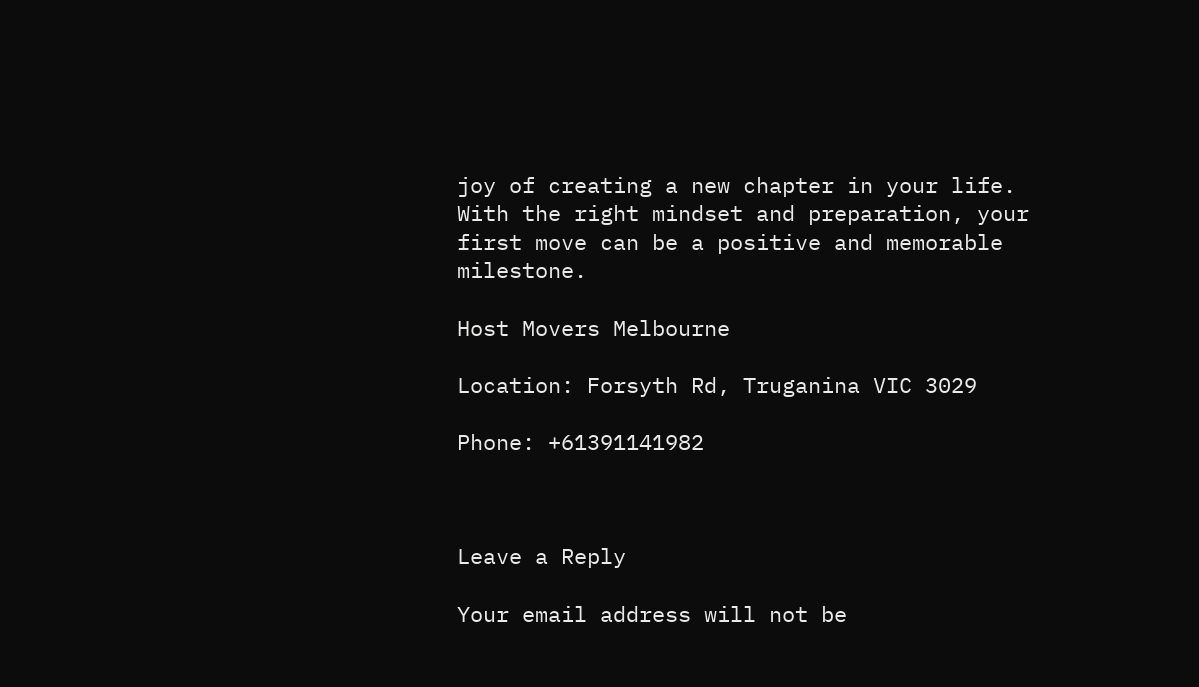joy of creating a new chapter in your life. With the right mindset and preparation, your first move can be a positive and memorable milestone.

Host Movers Melbourne

Location: Forsyth Rd, Truganina VIC 3029

Phone: +61391141982



Leave a Reply

Your email address will not be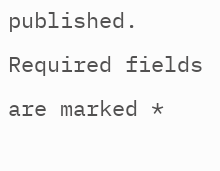published. Required fields are marked *